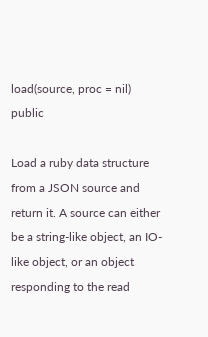load(source, proc = nil) public

Load a ruby data structure from a JSON source and return it. A source can either be a string-like object, an IO-like object, or an object responding to the read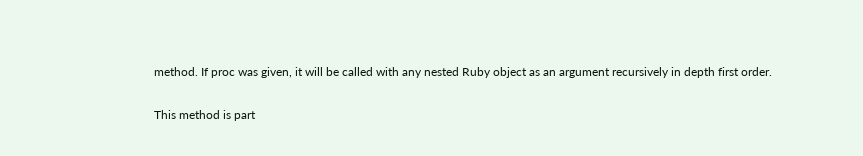method. If proc was given, it will be called with any nested Ruby object as an argument recursively in depth first order.

This method is part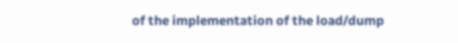of the implementation of the load/dump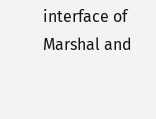interface of Marshal and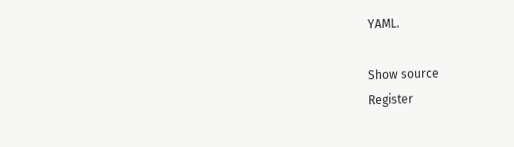YAML.

Show source
Register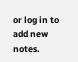or log in to add new notes.